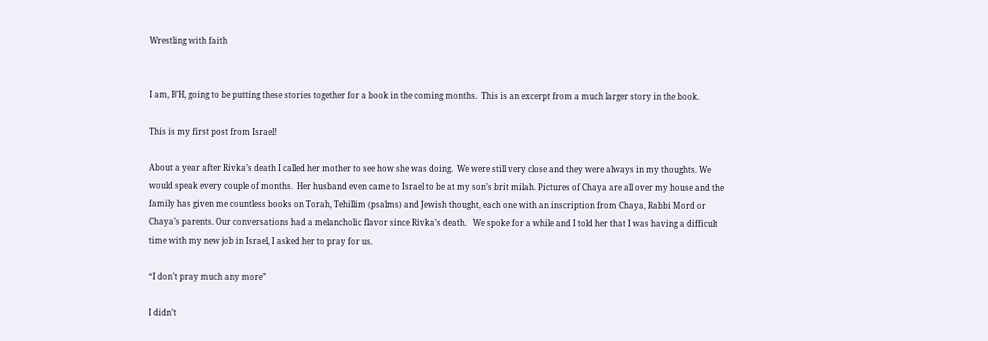Wrestling with faith


I am, B’H, going to be putting these stories together for a book in the coming months.  This is an excerpt from a much larger story in the book.

This is my first post from Israel!

About a year after Rivka’s death I called her mother to see how she was doing.  We were still very close and they were always in my thoughts. We would speak every couple of months.  Her husband even came to Israel to be at my son’s brit milah. Pictures of Chaya are all over my house and the family has given me countless books on Torah, Tehillim (psalms) and Jewish thought, each one with an inscription from Chaya, Rabbi Mord or Chaya’s parents. Our conversations had a melancholic flavor since Rivka’s death.   We spoke for a while and I told her that I was having a difficult time with my new job in Israel, I asked her to pray for us.

“I don’t pray much any more”

I didn’t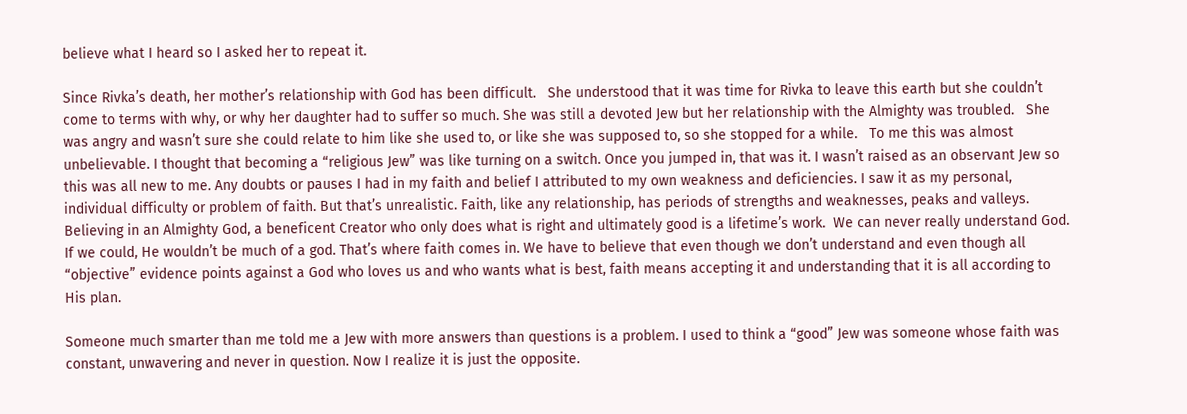believe what I heard so I asked her to repeat it.

Since Rivka’s death, her mother’s relationship with God has been difficult.   She understood that it was time for Rivka to leave this earth but she couldn’t come to terms with why, or why her daughter had to suffer so much. She was still a devoted Jew but her relationship with the Almighty was troubled.   She was angry and wasn’t sure she could relate to him like she used to, or like she was supposed to, so she stopped for a while.   To me this was almost unbelievable. I thought that becoming a “religious Jew” was like turning on a switch. Once you jumped in, that was it. I wasn’t raised as an observant Jew so this was all new to me. Any doubts or pauses I had in my faith and belief I attributed to my own weakness and deficiencies. I saw it as my personal, individual difficulty or problem of faith. But that’s unrealistic. Faith, like any relationship, has periods of strengths and weaknesses, peaks and valleys. Believing in an Almighty God, a beneficent Creator who only does what is right and ultimately good is a lifetime’s work.  We can never really understand God.  If we could, He wouldn’t be much of a god. That’s where faith comes in. We have to believe that even though we don’t understand and even though all “objective” evidence points against a God who loves us and who wants what is best, faith means accepting it and understanding that it is all according to His plan.

Someone much smarter than me told me a Jew with more answers than questions is a problem. I used to think a “good” Jew was someone whose faith was constant, unwavering and never in question. Now I realize it is just the opposite.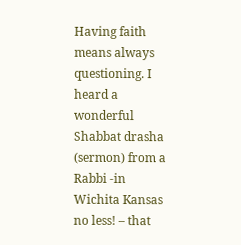Having faith means always questioning. I heard a wonderful Shabbat drasha (sermon) from a Rabbi -in Wichita Kansas no less! – that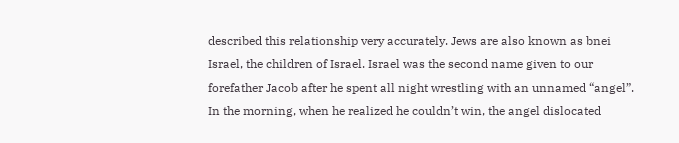described this relationship very accurately. Jews are also known as bnei Israel, the children of Israel. Israel was the second name given to our forefather Jacob after he spent all night wrestling with an unnamed “angel”.   In the morning, when he realized he couldn’t win, the angel dislocated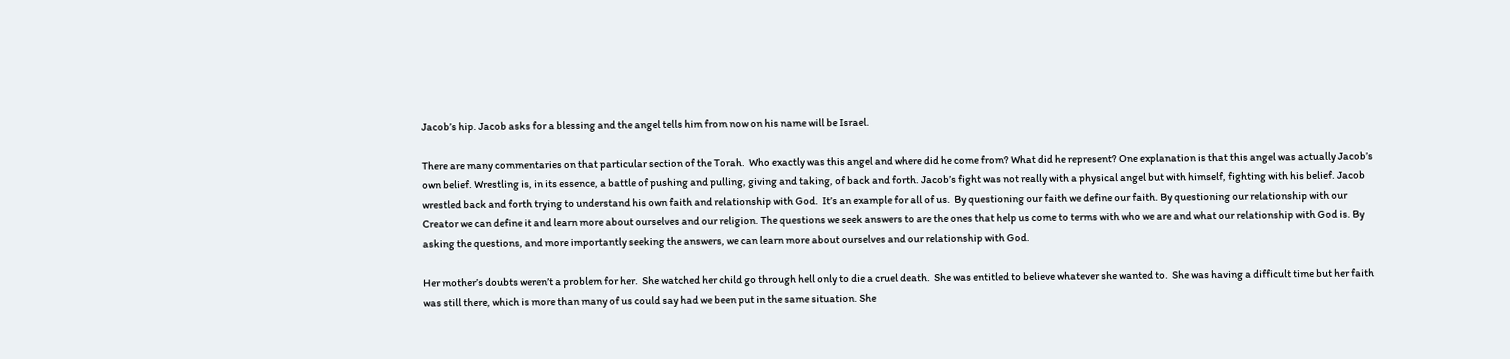Jacob’s hip. Jacob asks for a blessing and the angel tells him from now on his name will be Israel.

There are many commentaries on that particular section of the Torah.  Who exactly was this angel and where did he come from? What did he represent? One explanation is that this angel was actually Jacob’s own belief. Wrestling is, in its essence, a battle of pushing and pulling, giving and taking, of back and forth. Jacob’s fight was not really with a physical angel but with himself, fighting with his belief. Jacob wrestled back and forth trying to understand his own faith and relationship with God.  It’s an example for all of us.  By questioning our faith we define our faith. By questioning our relationship with our Creator we can define it and learn more about ourselves and our religion. The questions we seek answers to are the ones that help us come to terms with who we are and what our relationship with God is. By asking the questions, and more importantly seeking the answers, we can learn more about ourselves and our relationship with God.

Her mother’s doubts weren’t a problem for her.  She watched her child go through hell only to die a cruel death.  She was entitled to believe whatever she wanted to.  She was having a difficult time but her faith was still there, which is more than many of us could say had we been put in the same situation. She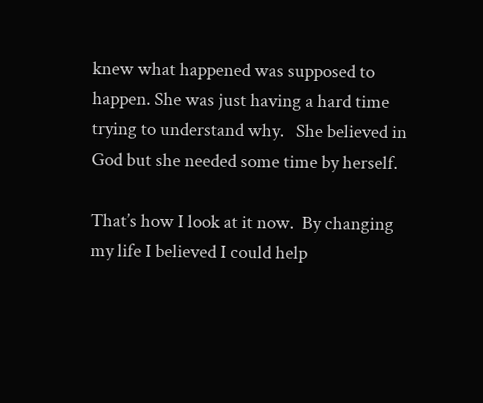knew what happened was supposed to happen. She was just having a hard time trying to understand why.   She believed in God but she needed some time by herself.

That’s how I look at it now.  By changing my life I believed I could help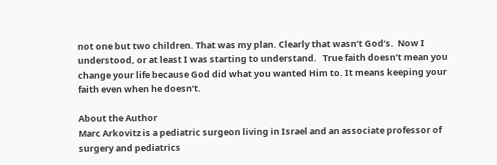not one but two children. That was my plan. Clearly that wasn’t God’s.  Now I understood, or at least I was starting to understand.   True faith doesn’t mean you change your life because God did what you wanted Him to. It means keeping your faith even when he doesn’t.

About the Author
Marc Arkovitz is a pediatric surgeon living in Israel and an associate professor of surgery and pediatrics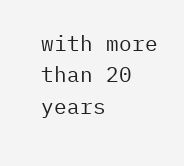with more than 20 years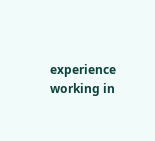experience working in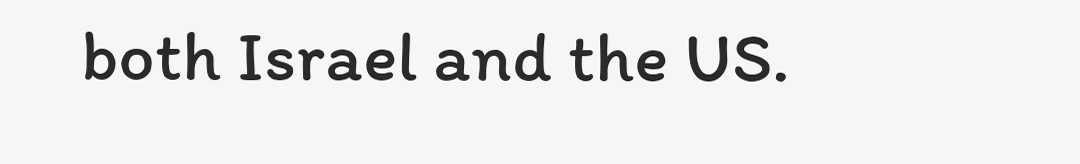both Israel and the US.